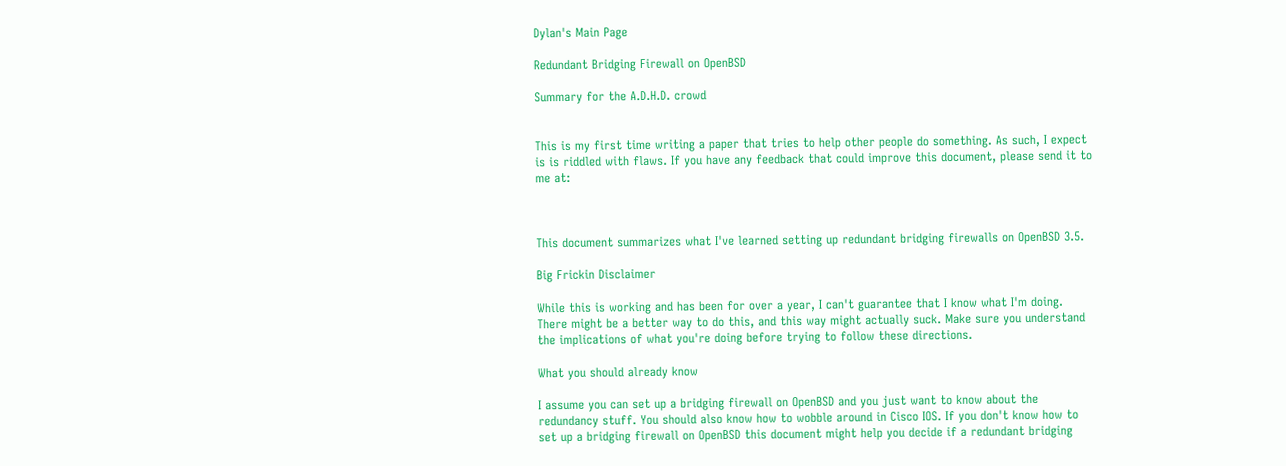Dylan's Main Page

Redundant Bridging Firewall on OpenBSD

Summary for the A.D.H.D. crowd


This is my first time writing a paper that tries to help other people do something. As such, I expect is is riddled with flaws. If you have any feedback that could improve this document, please send it to me at:



This document summarizes what I've learned setting up redundant bridging firewalls on OpenBSD 3.5.

Big Frickin Disclaimer

While this is working and has been for over a year, I can't guarantee that I know what I'm doing. There might be a better way to do this, and this way might actually suck. Make sure you understand the implications of what you're doing before trying to follow these directions.

What you should already know

I assume you can set up a bridging firewall on OpenBSD and you just want to know about the redundancy stuff. You should also know how to wobble around in Cisco IOS. If you don't know how to set up a bridging firewall on OpenBSD this document might help you decide if a redundant bridging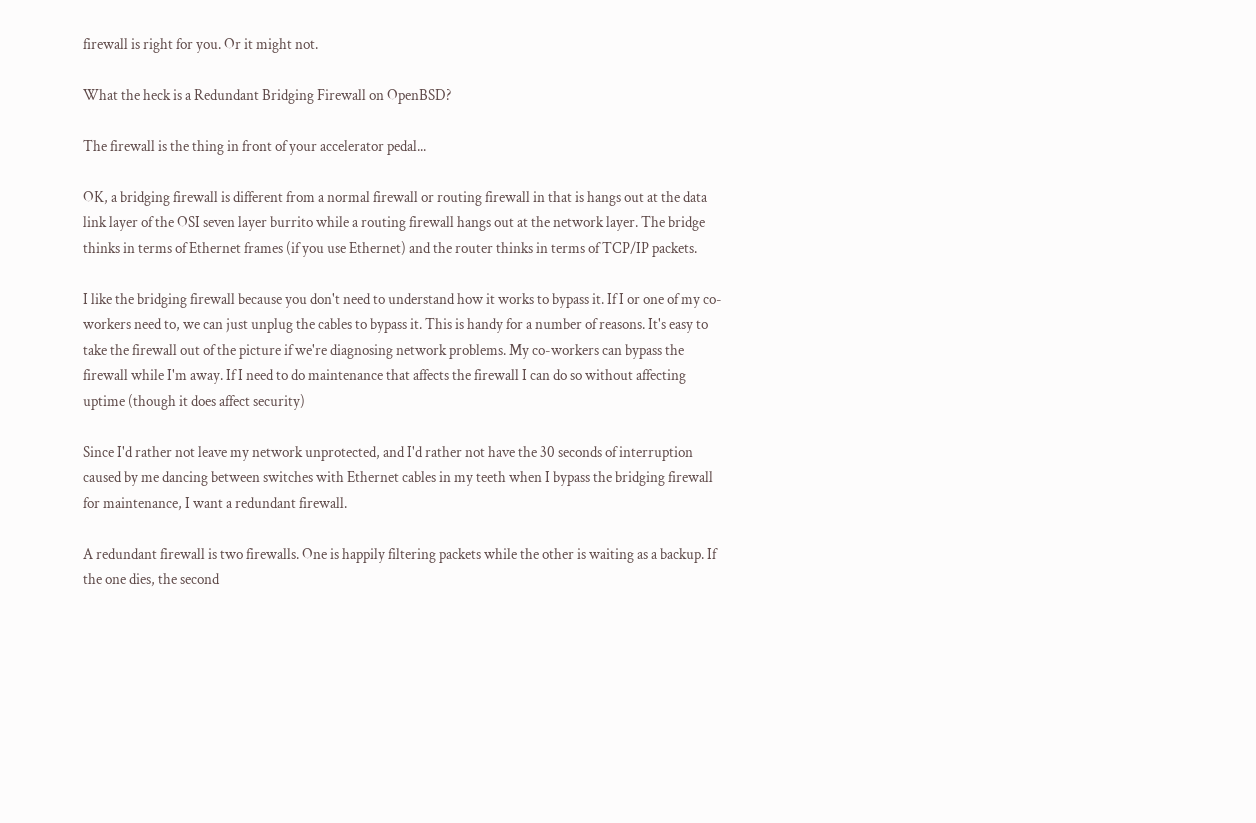firewall is right for you. Or it might not.

What the heck is a Redundant Bridging Firewall on OpenBSD?

The firewall is the thing in front of your accelerator pedal...

OK, a bridging firewall is different from a normal firewall or routing firewall in that is hangs out at the data link layer of the OSI seven layer burrito while a routing firewall hangs out at the network layer. The bridge thinks in terms of Ethernet frames (if you use Ethernet) and the router thinks in terms of TCP/IP packets.

I like the bridging firewall because you don't need to understand how it works to bypass it. If I or one of my co-workers need to, we can just unplug the cables to bypass it. This is handy for a number of reasons. It's easy to take the firewall out of the picture if we're diagnosing network problems. My co-workers can bypass the firewall while I'm away. If I need to do maintenance that affects the firewall I can do so without affecting uptime (though it does affect security)

Since I'd rather not leave my network unprotected, and I'd rather not have the 30 seconds of interruption caused by me dancing between switches with Ethernet cables in my teeth when I bypass the bridging firewall for maintenance, I want a redundant firewall.

A redundant firewall is two firewalls. One is happily filtering packets while the other is waiting as a backup. If the one dies, the second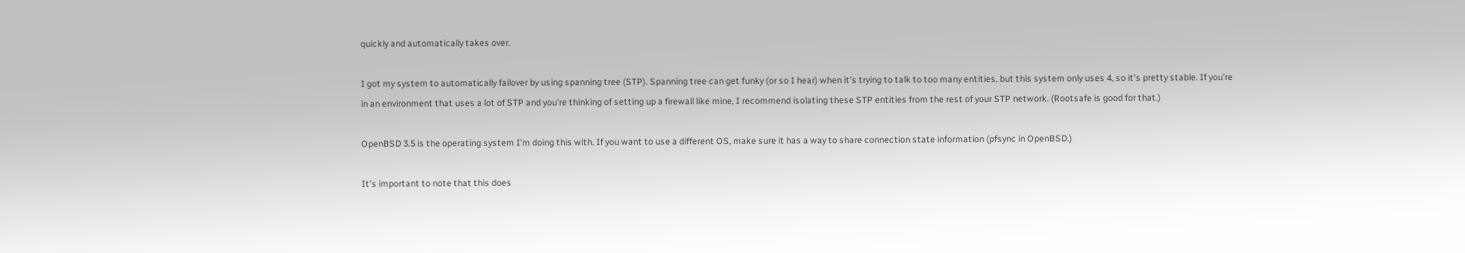quickly and automatically takes over.

I got my system to automatically failover by using spanning tree (STP). Spanning tree can get funky (or so I hear) when it's trying to talk to too many entities, but this system only uses 4, so it's pretty stable. If you're in an environment that uses a lot of STP and you're thinking of setting up a firewall like mine, I recommend isolating these STP entities from the rest of your STP network. (Rootsafe is good for that.)

OpenBSD 3.5 is the operating system I'm doing this with. If you want to use a different OS, make sure it has a way to share connection state information (pfsync in OpenBSD.)

It's important to note that this does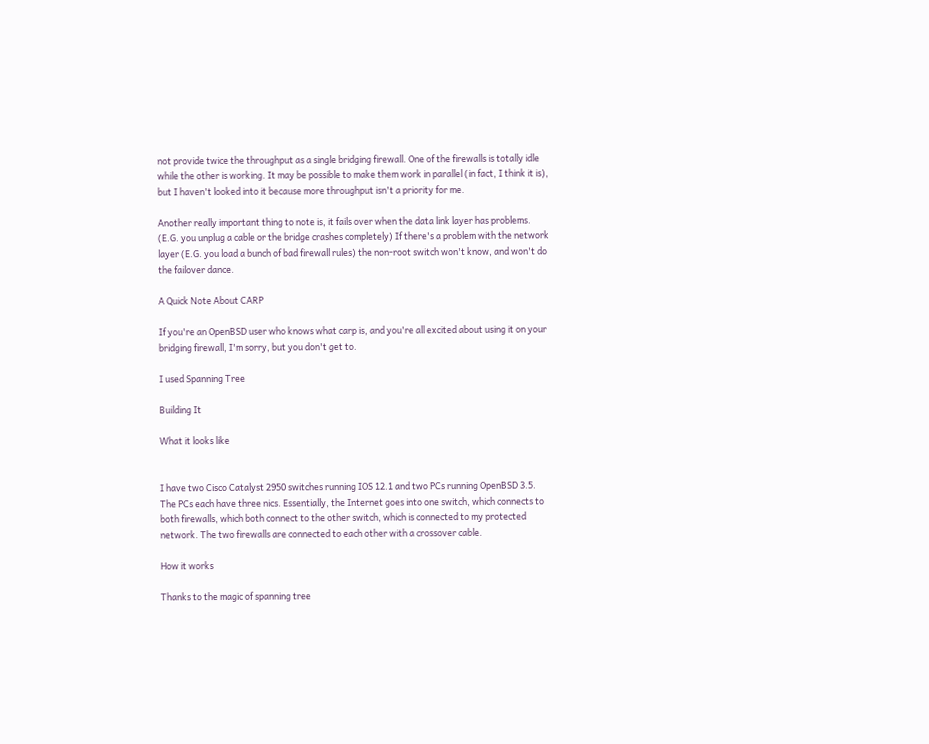not provide twice the throughput as a single bridging firewall. One of the firewalls is totally idle while the other is working. It may be possible to make them work in parallel (in fact, I think it is), but I haven't looked into it because more throughput isn't a priority for me.

Another really important thing to note is, it fails over when the data link layer has problems. (E.G. you unplug a cable or the bridge crashes completely) If there's a problem with the network layer (E.G. you load a bunch of bad firewall rules) the non-root switch won't know, and won't do the failover dance.

A Quick Note About CARP

If you're an OpenBSD user who knows what carp is, and you're all excited about using it on your bridging firewall, I'm sorry, but you don't get to.

I used Spanning Tree

Building It

What it looks like


I have two Cisco Catalyst 2950 switches running IOS 12.1 and two PCs running OpenBSD 3.5. The PCs each have three nics. Essentially, the Internet goes into one switch, which connects to both firewalls, which both connect to the other switch, which is connected to my protected network. The two firewalls are connected to each other with a crossover cable.

How it works

Thanks to the magic of spanning tree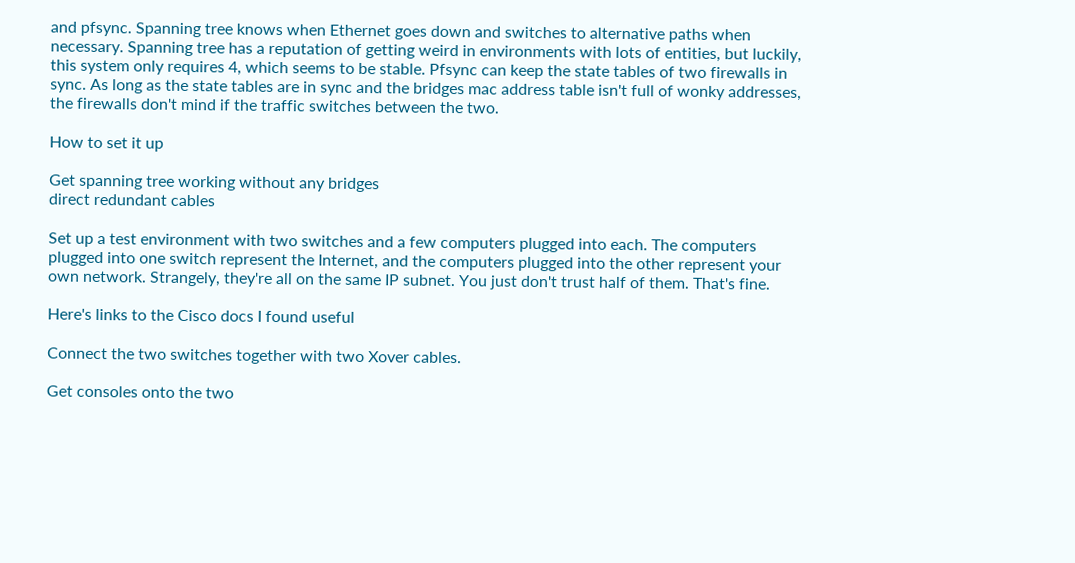and pfsync. Spanning tree knows when Ethernet goes down and switches to alternative paths when necessary. Spanning tree has a reputation of getting weird in environments with lots of entities, but luckily, this system only requires 4, which seems to be stable. Pfsync can keep the state tables of two firewalls in sync. As long as the state tables are in sync and the bridges mac address table isn't full of wonky addresses, the firewalls don't mind if the traffic switches between the two.

How to set it up

Get spanning tree working without any bridges
direct redundant cables

Set up a test environment with two switches and a few computers plugged into each. The computers plugged into one switch represent the Internet, and the computers plugged into the other represent your own network. Strangely, they're all on the same IP subnet. You just don't trust half of them. That's fine.

Here's links to the Cisco docs I found useful

Connect the two switches together with two Xover cables.

Get consoles onto the two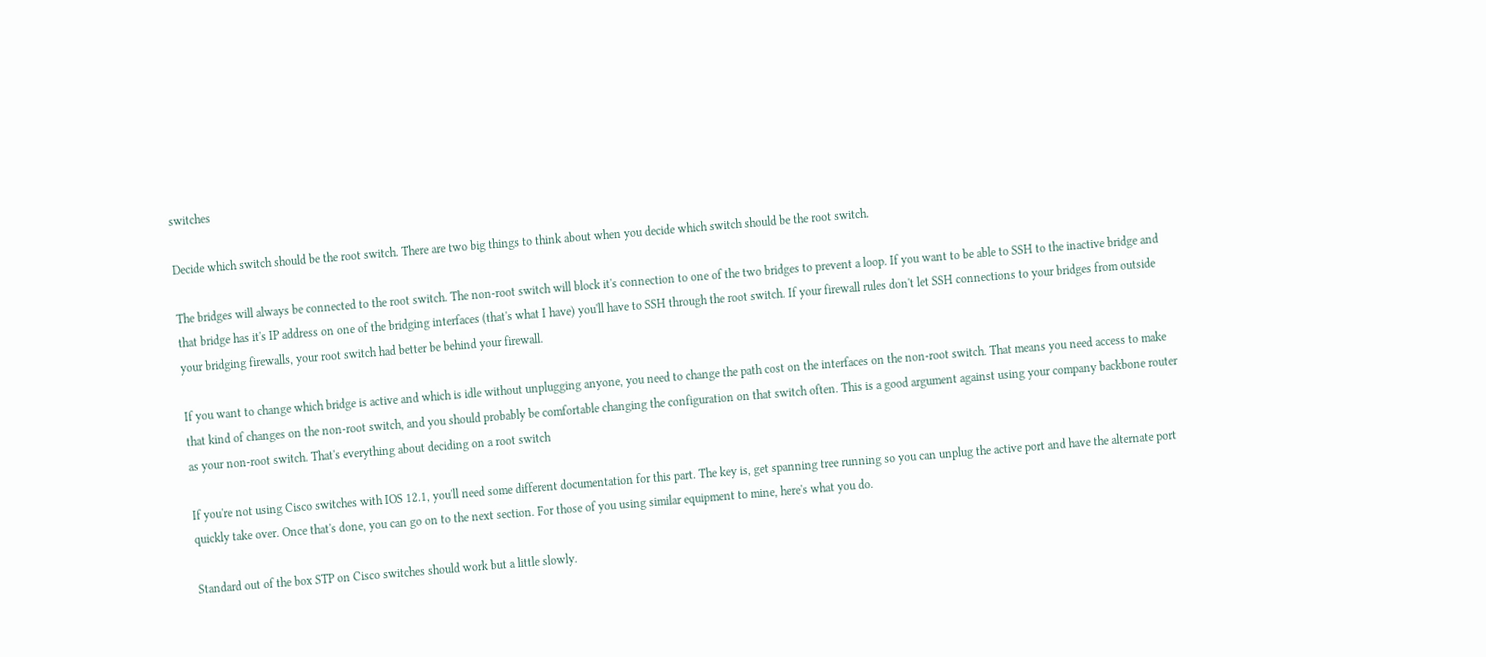switches

Decide which switch should be the root switch. There are two big things to think about when you decide which switch should be the root switch.

The bridges will always be connected to the root switch. The non-root switch will block it's connection to one of the two bridges to prevent a loop. If you want to be able to SSH to the inactive bridge and that bridge has it's IP address on one of the bridging interfaces (that's what I have) you'll have to SSH through the root switch. If your firewall rules don't let SSH connections to your bridges from outside your bridging firewalls, your root switch had better be behind your firewall.

If you want to change which bridge is active and which is idle without unplugging anyone, you need to change the path cost on the interfaces on the non-root switch. That means you need access to make that kind of changes on the non-root switch, and you should probably be comfortable changing the configuration on that switch often. This is a good argument against using your company backbone router as your non-root switch. That's everything about deciding on a root switch

If you're not using Cisco switches with IOS 12.1, you'll need some different documentation for this part. The key is, get spanning tree running so you can unplug the active port and have the alternate port quickly take over. Once that's done, you can go on to the next section. For those of you using similar equipment to mine, here's what you do.

Standard out of the box STP on Cisco switches should work but a little slowly.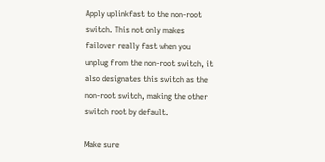Apply uplinkfast to the non-root switch. This not only makes failover really fast when you unplug from the non-root switch, it also designates this switch as the non-root switch, making the other switch root by default.

Make sure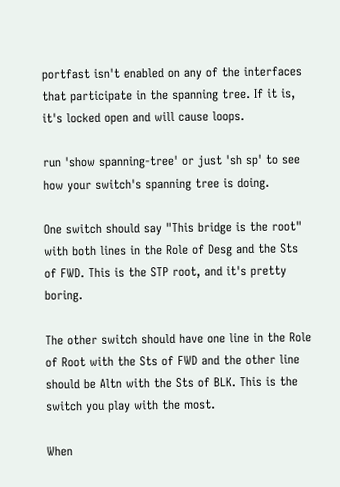portfast isn't enabled on any of the interfaces that participate in the spanning tree. If it is, it's locked open and will cause loops.

run 'show spanning-tree' or just 'sh sp' to see how your switch's spanning tree is doing.

One switch should say "This bridge is the root" with both lines in the Role of Desg and the Sts of FWD. This is the STP root, and it's pretty boring.

The other switch should have one line in the Role of Root with the Sts of FWD and the other line should be Altn with the Sts of BLK. This is the switch you play with the most.

When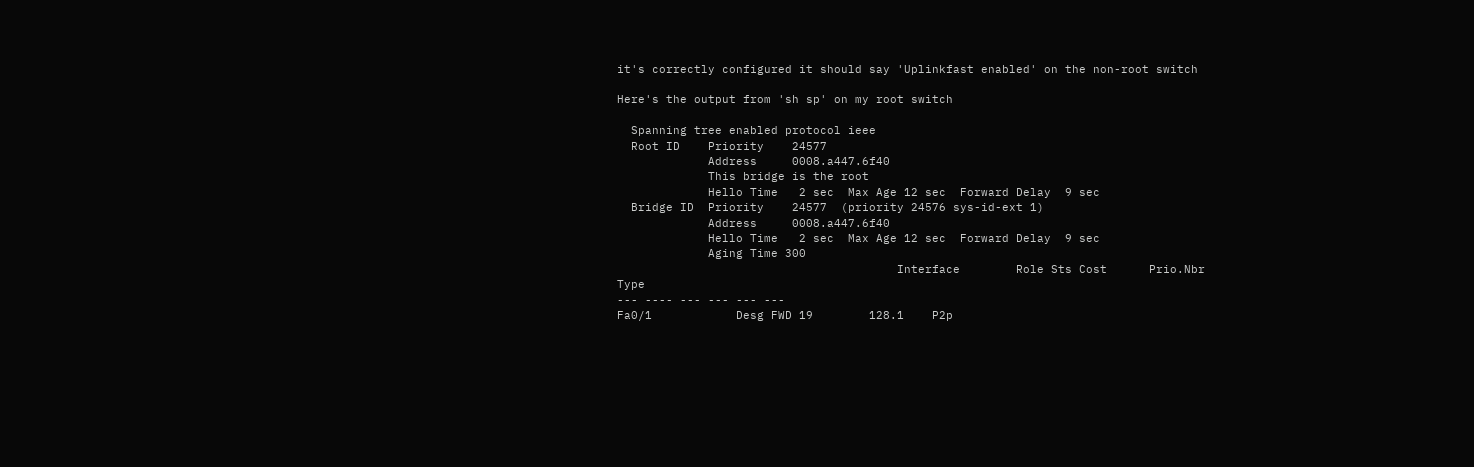it's correctly configured it should say 'Uplinkfast enabled' on the non-root switch

Here's the output from 'sh sp' on my root switch

  Spanning tree enabled protocol ieee
  Root ID    Priority    24577
             Address     0008.a447.6f40
             This bridge is the root
             Hello Time   2 sec  Max Age 12 sec  Forward Delay  9 sec
  Bridge ID  Priority    24577  (priority 24576 sys-id-ext 1)
             Address     0008.a447.6f40
             Hello Time   2 sec  Max Age 12 sec  Forward Delay  9 sec
             Aging Time 300
                                        Interface        Role Sts Cost      Prio.Nbr Type
--- ---- --- --- --- ---
Fa0/1            Desg FWD 19        128.1    P2p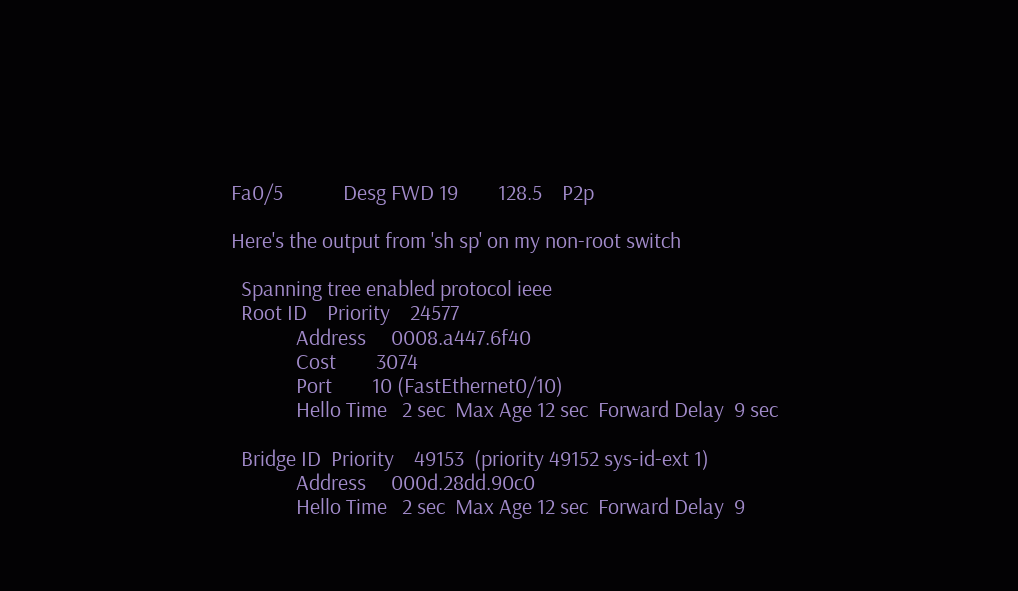Fa0/5            Desg FWD 19        128.5    P2p

Here's the output from 'sh sp' on my non-root switch

  Spanning tree enabled protocol ieee
  Root ID    Priority    24577
             Address     0008.a447.6f40
             Cost        3074
             Port        10 (FastEthernet0/10)
             Hello Time   2 sec  Max Age 12 sec  Forward Delay  9 sec

  Bridge ID  Priority    49153  (priority 49152 sys-id-ext 1)
             Address     000d.28dd.90c0
             Hello Time   2 sec  Max Age 12 sec  Forward Delay  9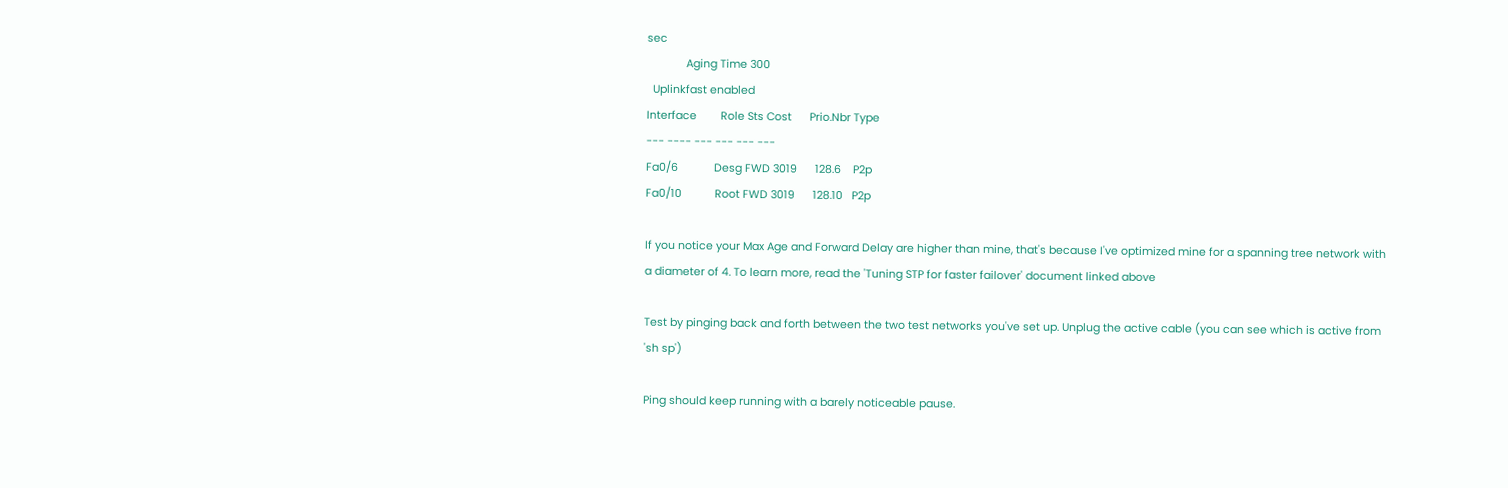sec
             Aging Time 300
  Uplinkfast enabled
Interface        Role Sts Cost      Prio.Nbr Type
--- ---- --- --- --- ---
Fa0/6            Desg FWD 3019      128.6    P2p
Fa0/10           Root FWD 3019      128.10   P2p

If you notice your Max Age and Forward Delay are higher than mine, that's because I've optimized mine for a spanning tree network with a diameter of 4. To learn more, read the 'Tuning STP for faster failover' document linked above

Test by pinging back and forth between the two test networks you've set up. Unplug the active cable (you can see which is active from 'sh sp')

Ping should keep running with a barely noticeable pause.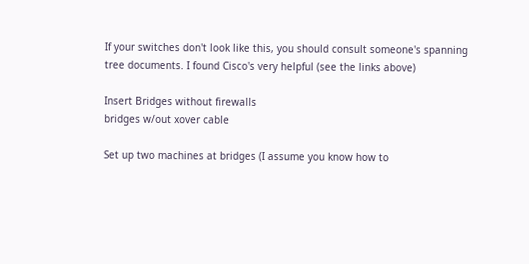If your switches don't look like this, you should consult someone's spanning tree documents. I found Cisco's very helpful (see the links above)

Insert Bridges without firewalls
bridges w/out xover cable

Set up two machines at bridges (I assume you know how to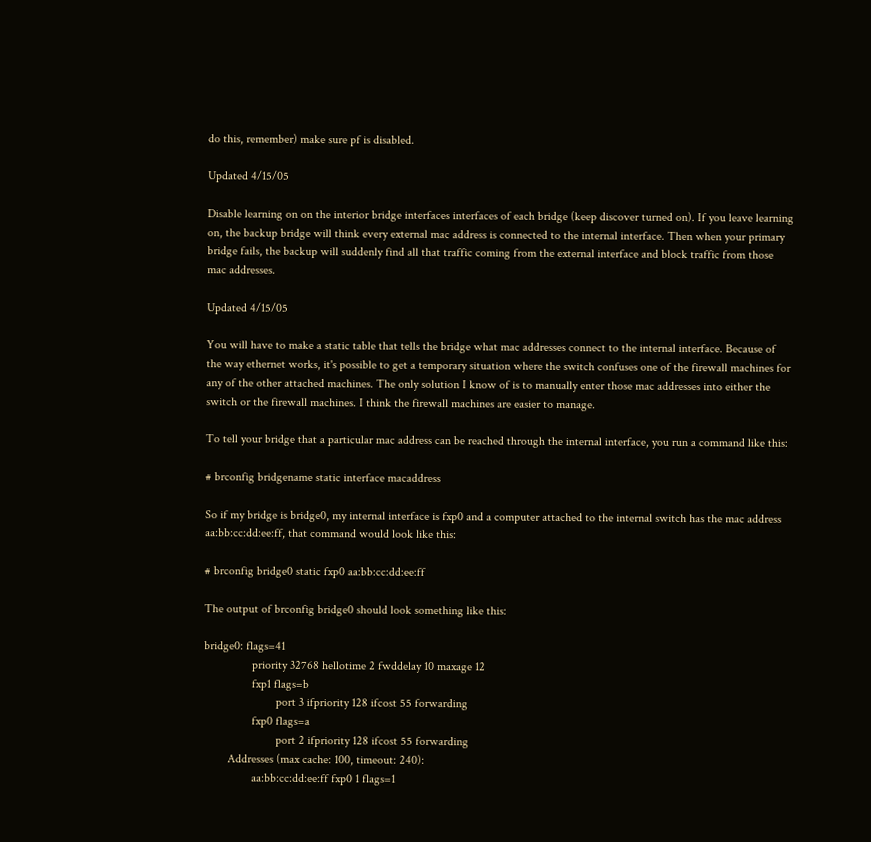do this, remember) make sure pf is disabled.

Updated 4/15/05

Disable learning on on the interior bridge interfaces interfaces of each bridge (keep discover turned on). If you leave learning on, the backup bridge will think every external mac address is connected to the internal interface. Then when your primary bridge fails, the backup will suddenly find all that traffic coming from the external interface and block traffic from those mac addresses.

Updated 4/15/05

You will have to make a static table that tells the bridge what mac addresses connect to the internal interface. Because of the way ethernet works, it's possible to get a temporary situation where the switch confuses one of the firewall machines for any of the other attached machines. The only solution I know of is to manually enter those mac addresses into either the switch or the firewall machines. I think the firewall machines are easier to manage.

To tell your bridge that a particular mac address can be reached through the internal interface, you run a command like this:

# brconfig bridgename static interface macaddress

So if my bridge is bridge0, my internal interface is fxp0 and a computer attached to the internal switch has the mac address aa:bb:cc:dd:ee:ff, that command would look like this:

# brconfig bridge0 static fxp0 aa:bb:cc:dd:ee:ff

The output of brconfig bridge0 should look something like this:

bridge0: flags=41
                priority 32768 hellotime 2 fwddelay 10 maxage 12
                fxp1 flags=b
                        port 3 ifpriority 128 ifcost 55 forwarding
                fxp0 flags=a
                        port 2 ifpriority 128 ifcost 55 forwarding
        Addresses (max cache: 100, timeout: 240):
                aa:bb:cc:dd:ee:ff fxp0 1 flags=1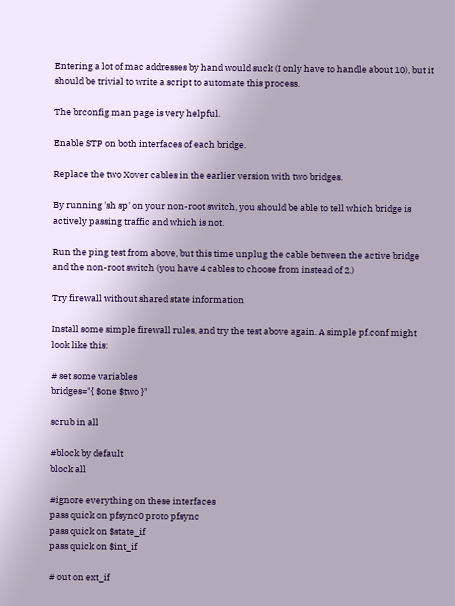Entering a lot of mac addresses by hand would suck (I only have to handle about 10), but it should be trivial to write a script to automate this process.

The brconfig man page is very helpful.

Enable STP on both interfaces of each bridge.

Replace the two Xover cables in the earlier version with two bridges.

By running 'sh sp' on your non-root switch, you should be able to tell which bridge is actively passing traffic and which is not.

Run the ping test from above, but this time unplug the cable between the active bridge and the non-root switch (you have 4 cables to choose from instead of 2.)

Try firewall without shared state information

Install some simple firewall rules, and try the test above again. A simple pf.conf might look like this:

# set some variables
bridges="{ $one $two }"

scrub in all

#block by default
block all

#ignore everything on these interfaces
pass quick on pfsync0 proto pfsync
pass quick on $state_if
pass quick on $int_if

# out on ext_if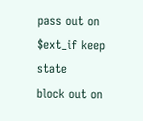pass out on $ext_if keep state
block out on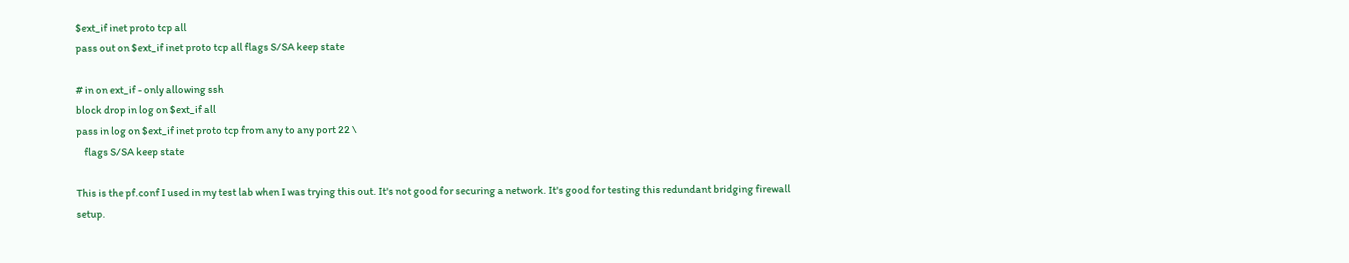$ext_if inet proto tcp all
pass out on $ext_if inet proto tcp all flags S/SA keep state

# in on ext_if - only allowing ssh
block drop in log on $ext_if all
pass in log on $ext_if inet proto tcp from any to any port 22 \
    flags S/SA keep state

This is the pf.conf I used in my test lab when I was trying this out. It's not good for securing a network. It's good for testing this redundant bridging firewall setup.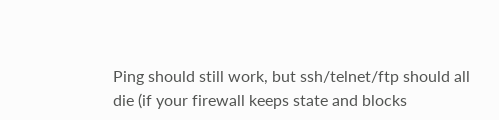Ping should still work, but ssh/telnet/ftp should all die (if your firewall keeps state and blocks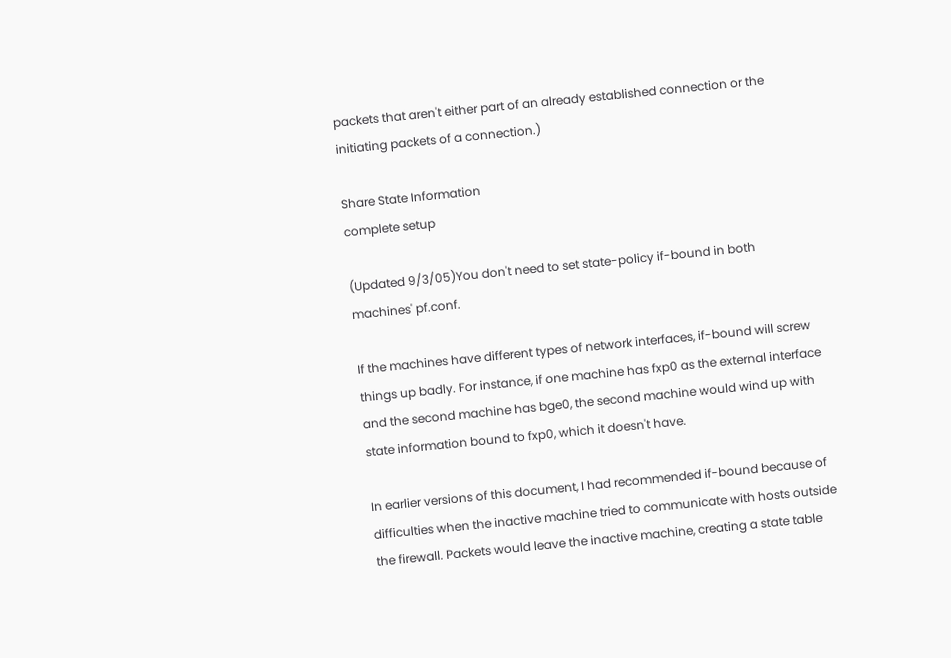packets that aren't either part of an already established connection or the initiating packets of a connection.)

Share State Information
complete setup

(Updated 9/3/05)You don't need to set state-policy if-bound in both machines' pf.conf.

If the machines have different types of network interfaces, if-bound will screw things up badly. For instance, if one machine has fxp0 as the external interface and the second machine has bge0, the second machine would wind up with state information bound to fxp0, which it doesn't have.

In earlier versions of this document, I had recommended if-bound because of difficulties when the inactive machine tried to communicate with hosts outside the firewall. Packets would leave the inactive machine, creating a state table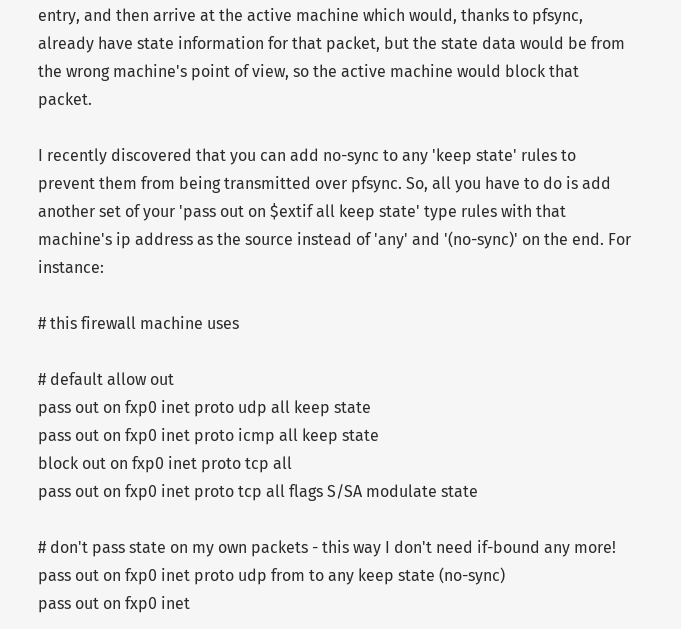entry, and then arrive at the active machine which would, thanks to pfsync, already have state information for that packet, but the state data would be from the wrong machine's point of view, so the active machine would block that packet.

I recently discovered that you can add no-sync to any 'keep state' rules to prevent them from being transmitted over pfsync. So, all you have to do is add another set of your 'pass out on $extif all keep state' type rules with that machine's ip address as the source instead of 'any' and '(no-sync)' on the end. For instance:

# this firewall machine uses

# default allow out
pass out on fxp0 inet proto udp all keep state
pass out on fxp0 inet proto icmp all keep state
block out on fxp0 inet proto tcp all
pass out on fxp0 inet proto tcp all flags S/SA modulate state

# don't pass state on my own packets - this way I don't need if-bound any more!
pass out on fxp0 inet proto udp from to any keep state (no-sync)
pass out on fxp0 inet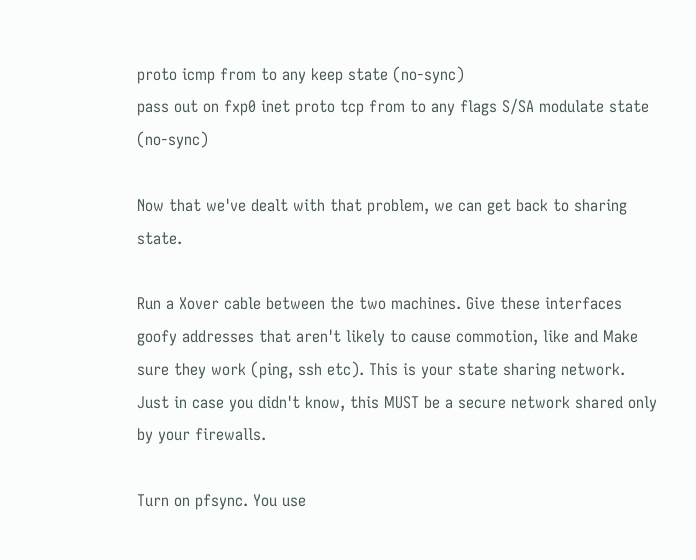proto icmp from to any keep state (no-sync)
pass out on fxp0 inet proto tcp from to any flags S/SA modulate state (no-sync)

Now that we've dealt with that problem, we can get back to sharing state.

Run a Xover cable between the two machines. Give these interfaces goofy addresses that aren't likely to cause commotion, like and Make sure they work (ping, ssh etc). This is your state sharing network. Just in case you didn't know, this MUST be a secure network shared only by your firewalls.

Turn on pfsync. You use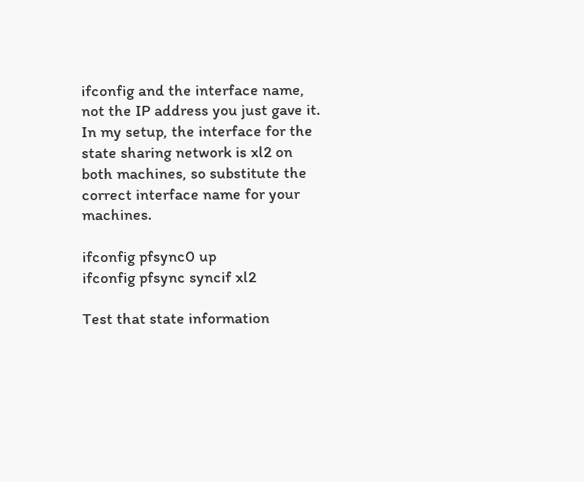ifconfig and the interface name, not the IP address you just gave it. In my setup, the interface for the state sharing network is xl2 on both machines, so substitute the correct interface name for your machines.

ifconfig pfsync0 up
ifconfig pfsync syncif xl2

Test that state information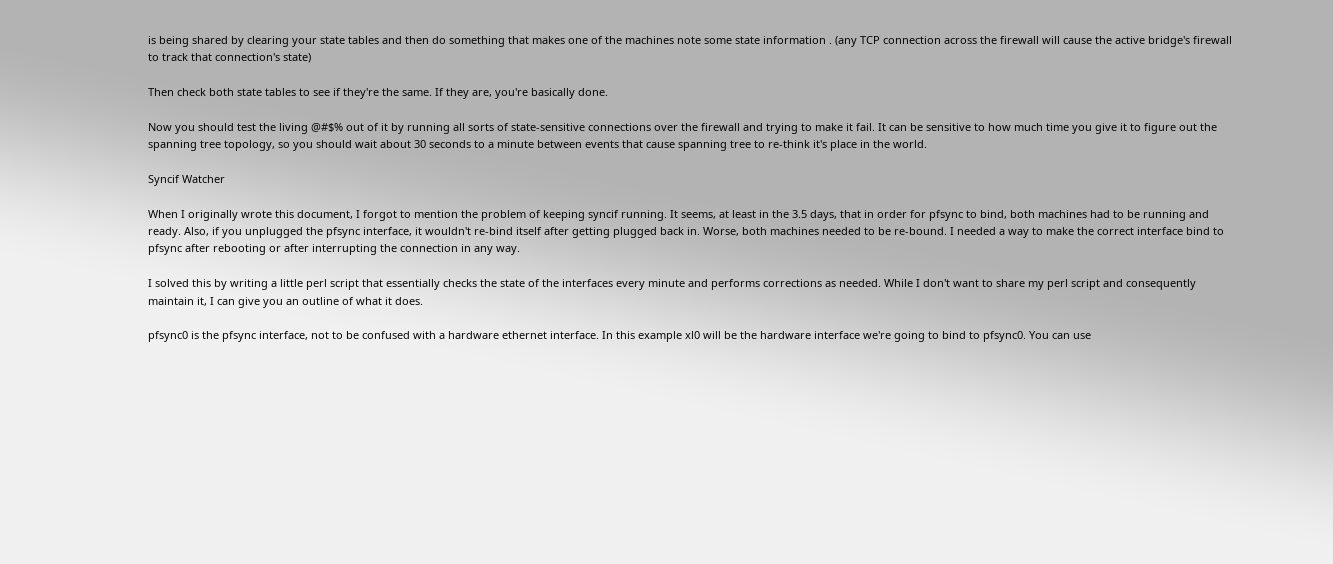is being shared by clearing your state tables and then do something that makes one of the machines note some state information . (any TCP connection across the firewall will cause the active bridge's firewall to track that connection's state)

Then check both state tables to see if they're the same. If they are, you're basically done.

Now you should test the living @#$% out of it by running all sorts of state-sensitive connections over the firewall and trying to make it fail. It can be sensitive to how much time you give it to figure out the spanning tree topology, so you should wait about 30 seconds to a minute between events that cause spanning tree to re-think it's place in the world.

Syncif Watcher

When I originally wrote this document, I forgot to mention the problem of keeping syncif running. It seems, at least in the 3.5 days, that in order for pfsync to bind, both machines had to be running and ready. Also, if you unplugged the pfsync interface, it wouldn't re-bind itself after getting plugged back in. Worse, both machines needed to be re-bound. I needed a way to make the correct interface bind to pfsync after rebooting or after interrupting the connection in any way.

I solved this by writing a little perl script that essentially checks the state of the interfaces every minute and performs corrections as needed. While I don't want to share my perl script and consequently maintain it, I can give you an outline of what it does.

pfsync0 is the pfsync interface, not to be confused with a hardware ethernet interface. In this example xl0 will be the hardware interface we're going to bind to pfsync0. You can use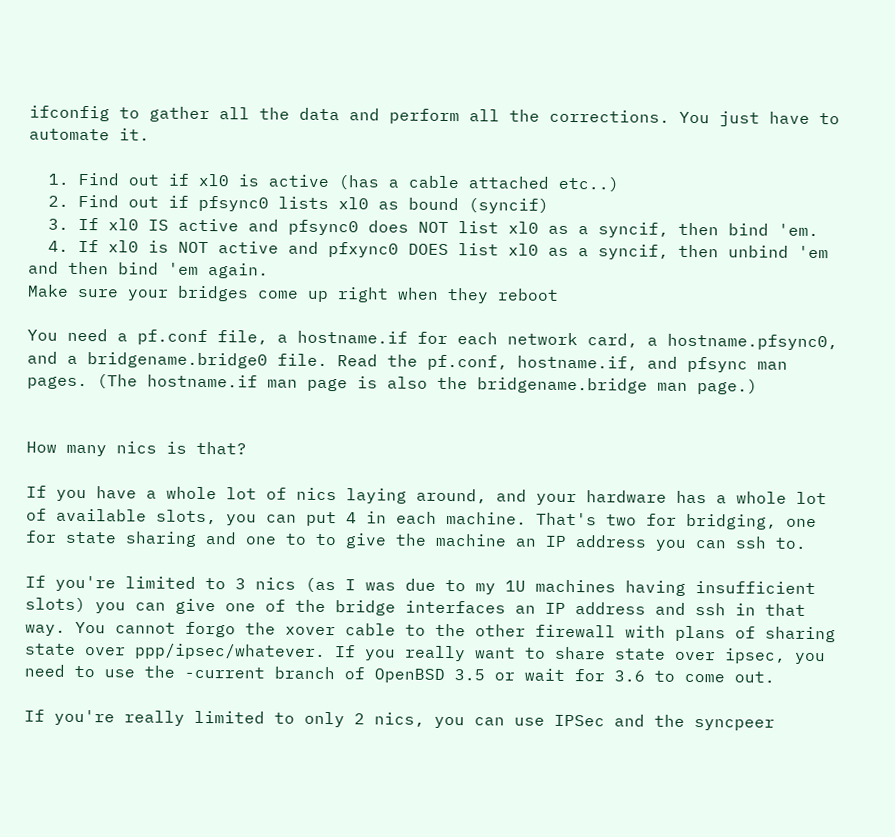ifconfig to gather all the data and perform all the corrections. You just have to automate it.

  1. Find out if xl0 is active (has a cable attached etc..)
  2. Find out if pfsync0 lists xl0 as bound (syncif)
  3. If xl0 IS active and pfsync0 does NOT list xl0 as a syncif, then bind 'em.
  4. If xl0 is NOT active and pfxync0 DOES list xl0 as a syncif, then unbind 'em and then bind 'em again.
Make sure your bridges come up right when they reboot

You need a pf.conf file, a hostname.if for each network card, a hostname.pfsync0, and a bridgename.bridge0 file. Read the pf.conf, hostname.if, and pfsync man pages. (The hostname.if man page is also the bridgename.bridge man page.)


How many nics is that?

If you have a whole lot of nics laying around, and your hardware has a whole lot of available slots, you can put 4 in each machine. That's two for bridging, one for state sharing and one to to give the machine an IP address you can ssh to.

If you're limited to 3 nics (as I was due to my 1U machines having insufficient slots) you can give one of the bridge interfaces an IP address and ssh in that way. You cannot forgo the xover cable to the other firewall with plans of sharing state over ppp/ipsec/whatever. If you really want to share state over ipsec, you need to use the -current branch of OpenBSD 3.5 or wait for 3.6 to come out.

If you're really limited to only 2 nics, you can use IPSec and the syncpeer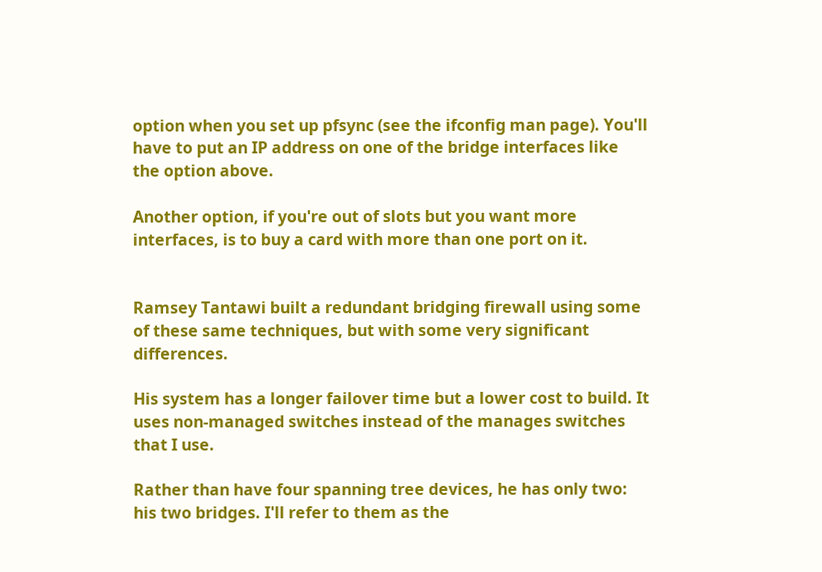option when you set up pfsync (see the ifconfig man page). You'll have to put an IP address on one of the bridge interfaces like the option above.

Another option, if you're out of slots but you want more interfaces, is to buy a card with more than one port on it.


Ramsey Tantawi built a redundant bridging firewall using some of these same techniques, but with some very significant differences.

His system has a longer failover time but a lower cost to build. It uses non-managed switches instead of the manages switches that I use.

Rather than have four spanning tree devices, he has only two: his two bridges. I'll refer to them as the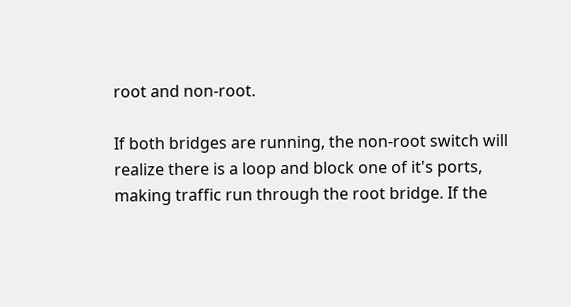root and non-root.

If both bridges are running, the non-root switch will realize there is a loop and block one of it's ports, making traffic run through the root bridge. If the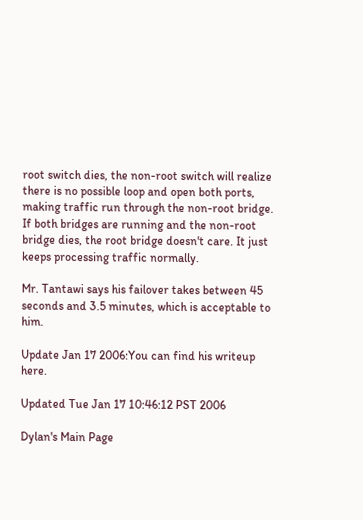root switch dies, the non-root switch will realize there is no possible loop and open both ports, making traffic run through the non-root bridge. If both bridges are running and the non-root bridge dies, the root bridge doesn't care. It just keeps processing traffic normally.

Mr. Tantawi says his failover takes between 45 seconds and 3.5 minutes, which is acceptable to him.

Update Jan 17 2006:You can find his writeup here.

Updated Tue Jan 17 10:46:12 PST 2006

Dylan's Main Page